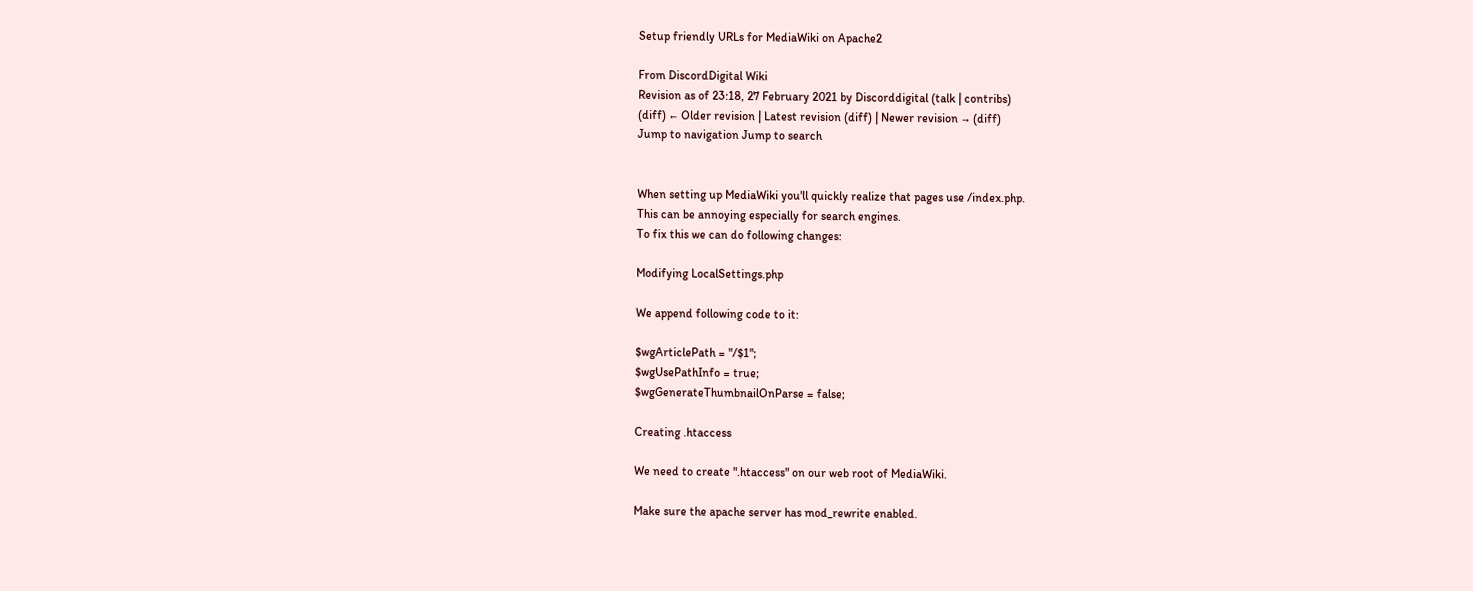Setup friendly URLs for MediaWiki on Apache2

From DiscordDigital Wiki
Revision as of 23:18, 27 February 2021 by Discorddigital (talk | contribs)
(diff) ← Older revision | Latest revision (diff) | Newer revision → (diff)
Jump to navigation Jump to search


When setting up MediaWiki you'll quickly realize that pages use /index.php.
This can be annoying especially for search engines.
To fix this we can do following changes:

Modifying LocalSettings.php

We append following code to it:

$wgArticlePath = "/$1";
$wgUsePathInfo = true;
$wgGenerateThumbnailOnParse = false;

Creating .htaccess

We need to create ".htaccess" on our web root of MediaWiki.

Make sure the apache server has mod_rewrite enabled.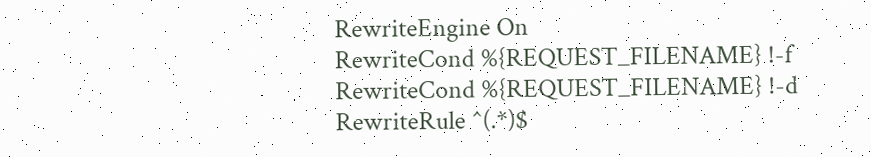RewriteEngine On
RewriteCond %{REQUEST_FILENAME} !-f
RewriteCond %{REQUEST_FILENAME} !-d
RewriteRule ^(.*)$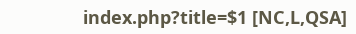index.php?title=$1 [NC,L,QSA]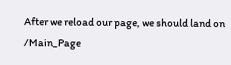After we reload our page, we should land on /Main_Page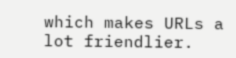which makes URLs a lot friendlier.